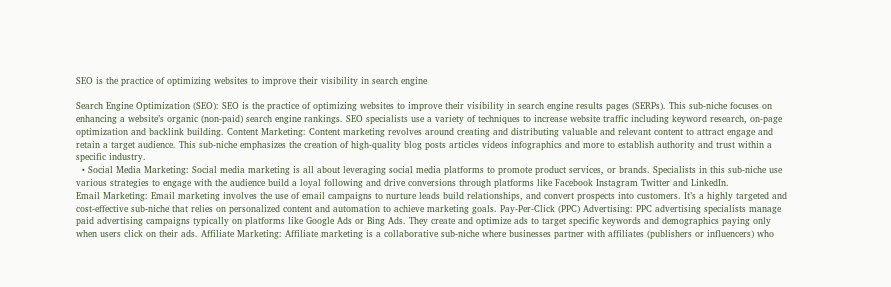SEO is the practice of optimizing websites to improve their visibility in search engine

Search Engine Optimization (SEO): SEO is the practice of optimizing websites to improve their visibility in search engine results pages (SERPs). This sub-niche focuses on enhancing a website’s organic (non-paid) search engine rankings. SEO specialists use a variety of techniques to increase website traffic including keyword research, on-page optimization and backlink building. Content Marketing: Content marketing revolves around creating and distributing valuable and relevant content to attract engage and retain a target audience. This sub-niche emphasizes the creation of high-quality blog posts articles videos infographics and more to establish authority and trust within a specific industry.
  • Social Media Marketing: Social media marketing is all about leveraging social media platforms to promote product services, or brands. Specialists in this sub-niche use various strategies to engage with the audience build a loyal following and drive conversions through platforms like Facebook Instagram Twitter and LinkedIn.
Email Marketing: Email marketing involves the use of email campaigns to nurture leads build relationships, and convert prospects into customers. It’s a highly targeted and cost-effective sub-niche that relies on personalized content and automation to achieve marketing goals. Pay-Per-Click (PPC) Advertising: PPC advertising specialists manage paid advertising campaigns typically on platforms like Google Ads or Bing Ads. They create and optimize ads to target specific keywords and demographics paying only when users click on their ads. Affiliate Marketing: Affiliate marketing is a collaborative sub-niche where businesses partner with affiliates (publishers or influencers) who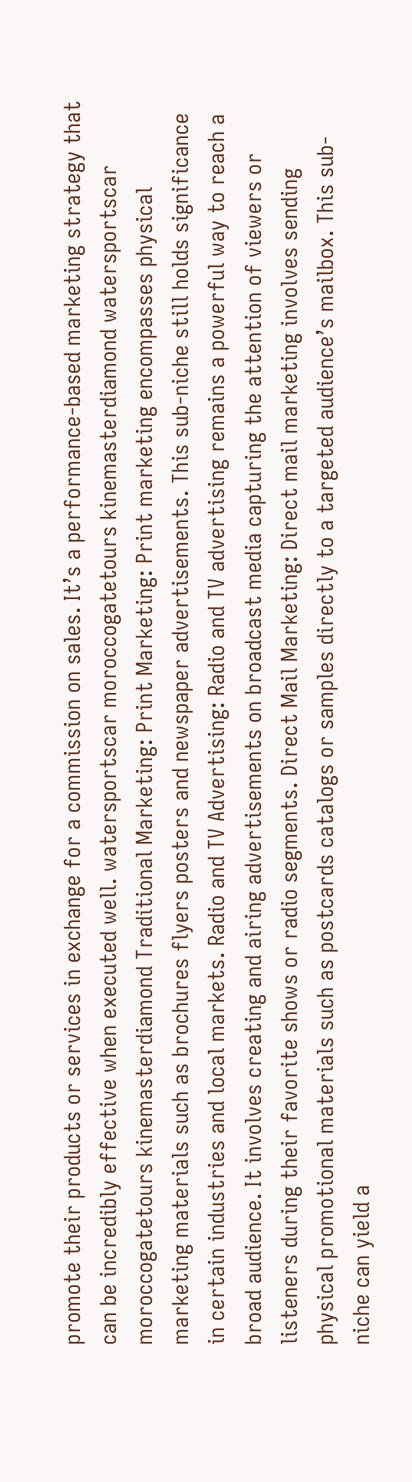promote their products or services in exchange for a commission on sales. It’s a performance-based marketing strategy that can be incredibly effective when executed well. watersportscar moroccogatetours kinemasterdiamond watersportscar moroccogatetours kinemasterdiamond Traditional Marketing: Print Marketing: Print marketing encompasses physical marketing materials such as brochures flyers posters and newspaper advertisements. This sub-niche still holds significance in certain industries and local markets. Radio and TV Advertising: Radio and TV advertising remains a powerful way to reach a broad audience. It involves creating and airing advertisements on broadcast media capturing the attention of viewers or listeners during their favorite shows or radio segments. Direct Mail Marketing: Direct mail marketing involves sending physical promotional materials such as postcards catalogs or samples directly to a targeted audience’s mailbox. This sub-niche can yield a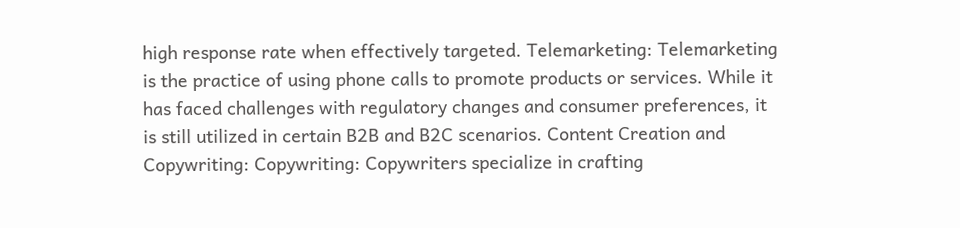high response rate when effectively targeted. Telemarketing: Telemarketing is the practice of using phone calls to promote products or services. While it has faced challenges with regulatory changes and consumer preferences, it is still utilized in certain B2B and B2C scenarios. Content Creation and Copywriting: Copywriting: Copywriters specialize in crafting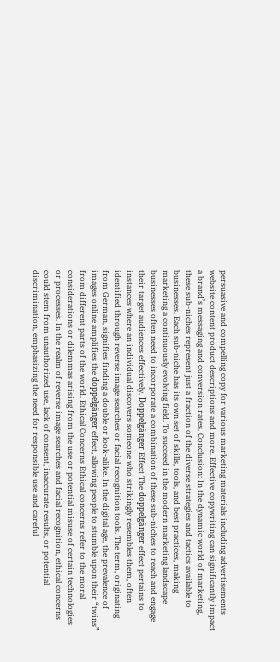persuasive and compelling copy for various marketing materials including advertisements website content product descriptions and more. Effective copywriting can significantly impact a brand’s messaging and conversion rates. Conclusion: In the dynamic world of marketing, these sub-niches represent just a fraction of the diverse strategies and tactics available to businesses. Each sub-niche has its own set of skills, tools, and best practices, making marketing a continuously evolving field. To succeed in the modern marketing landscape businesses often need to incorporate a combination of these sub-niches to reach and engage their target audiences effectively. Doppelgänger Effect The doppelgänger effect pertains to instances where an individual discovers someone who strikingly resembles them, often identified through reverse image searches or facial recognition tools. The term, originating from German, signifies finding a double or look-alike. In the digital age, the prevalence of images online amplifies the doppelgänger effect, allowing people to stumble upon their “twins” from different parts of the world. Ethical Concerns Ethical concerns refer to the moral considerations or dilemmas arising from the use or potential misuse of certain technologies or processes. In the realm of reverse image searches and facial recognition, ethical concerns could stem from unauthorized use, lack of consent, inaccurate results, or potential discrimination, emphasizing the need for responsible use and careful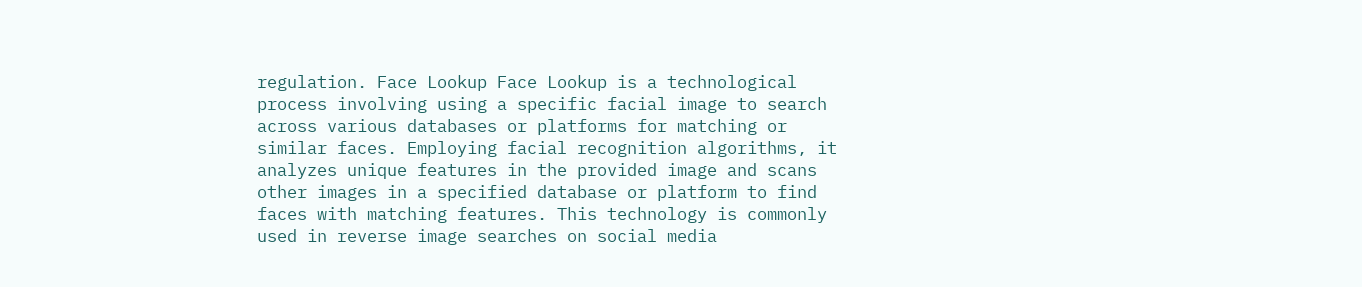regulation. Face Lookup Face Lookup is a technological process involving using a specific facial image to search across various databases or platforms for matching or similar faces. Employing facial recognition algorithms, it analyzes unique features in the provided image and scans other images in a specified database or platform to find faces with matching features. This technology is commonly used in reverse image searches on social media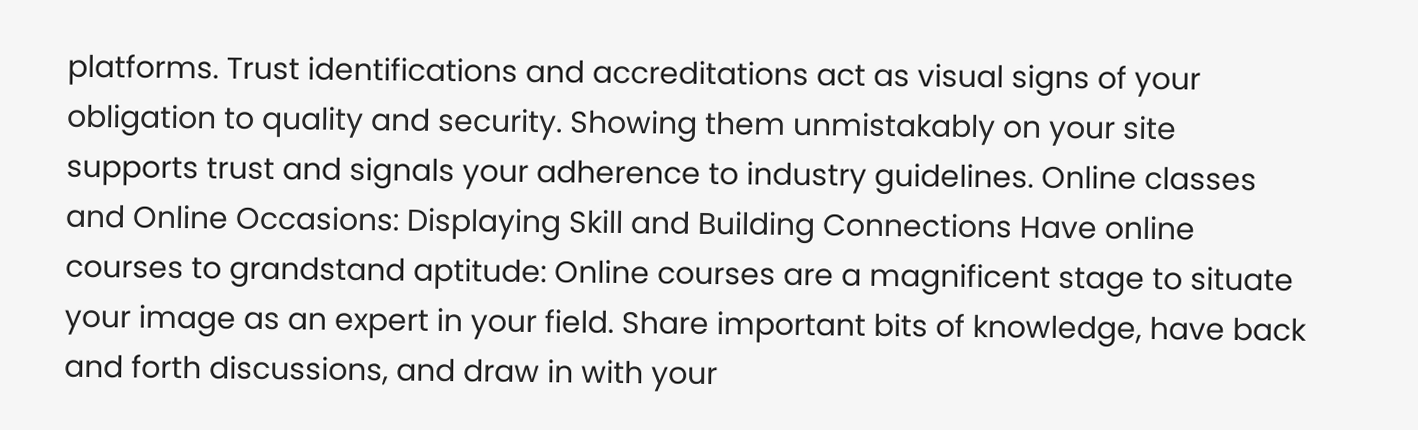platforms. Trust identifications and accreditations act as visual signs of your obligation to quality and security. Showing them unmistakably on your site supports trust and signals your adherence to industry guidelines. Online classes and Online Occasions: Displaying Skill and Building Connections Have online courses to grandstand aptitude: Online courses are a magnificent stage to situate your image as an expert in your field. Share important bits of knowledge, have back and forth discussions, and draw in with your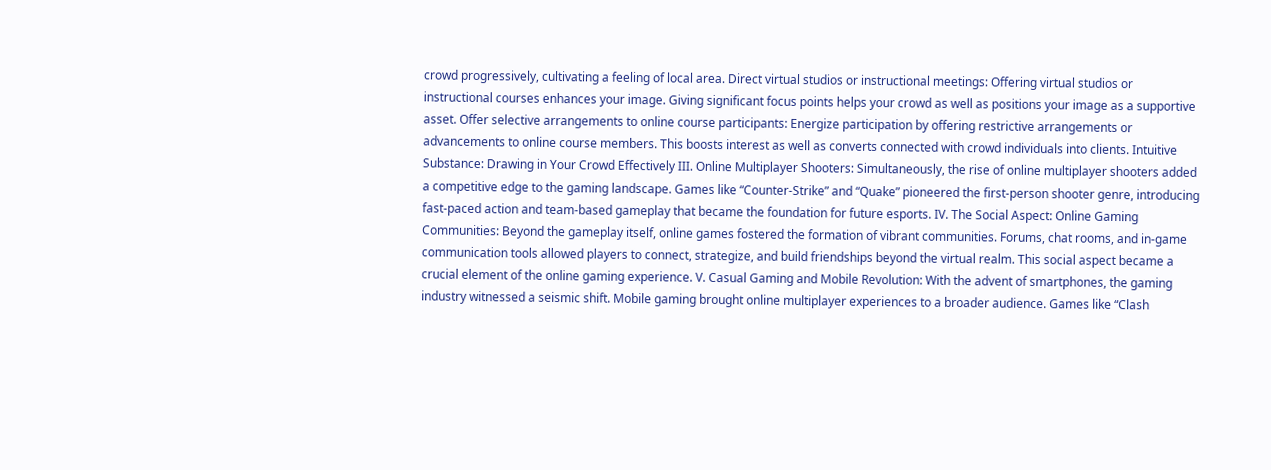crowd progressively, cultivating a feeling of local area. Direct virtual studios or instructional meetings: Offering virtual studios or instructional courses enhances your image. Giving significant focus points helps your crowd as well as positions your image as a supportive asset. Offer selective arrangements to online course participants: Energize participation by offering restrictive arrangements or advancements to online course members. This boosts interest as well as converts connected with crowd individuals into clients. Intuitive Substance: Drawing in Your Crowd Effectively III. Online Multiplayer Shooters: Simultaneously, the rise of online multiplayer shooters added a competitive edge to the gaming landscape. Games like “Counter-Strike” and “Quake” pioneered the first-person shooter genre, introducing fast-paced action and team-based gameplay that became the foundation for future esports. IV. The Social Aspect: Online Gaming Communities: Beyond the gameplay itself, online games fostered the formation of vibrant communities. Forums, chat rooms, and in-game communication tools allowed players to connect, strategize, and build friendships beyond the virtual realm. This social aspect became a crucial element of the online gaming experience. V. Casual Gaming and Mobile Revolution: With the advent of smartphones, the gaming industry witnessed a seismic shift. Mobile gaming brought online multiplayer experiences to a broader audience. Games like “Clash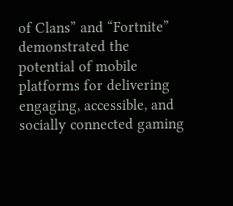of Clans” and “Fortnite” demonstrated the potential of mobile platforms for delivering engaging, accessible, and socially connected gaming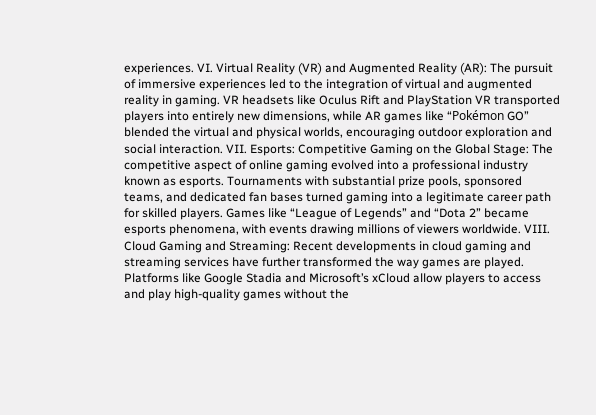experiences. VI. Virtual Reality (VR) and Augmented Reality (AR): The pursuit of immersive experiences led to the integration of virtual and augmented reality in gaming. VR headsets like Oculus Rift and PlayStation VR transported players into entirely new dimensions, while AR games like “Pokémon GO” blended the virtual and physical worlds, encouraging outdoor exploration and social interaction. VII. Esports: Competitive Gaming on the Global Stage: The competitive aspect of online gaming evolved into a professional industry known as esports. Tournaments with substantial prize pools, sponsored teams, and dedicated fan bases turned gaming into a legitimate career path for skilled players. Games like “League of Legends” and “Dota 2” became esports phenomena, with events drawing millions of viewers worldwide. VIII. Cloud Gaming and Streaming: Recent developments in cloud gaming and streaming services have further transformed the way games are played. Platforms like Google Stadia and Microsoft’s xCloud allow players to access and play high-quality games without the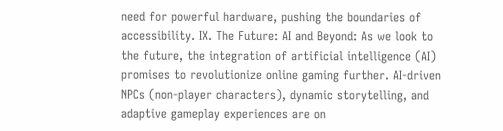need for powerful hardware, pushing the boundaries of accessibility. IX. The Future: AI and Beyond: As we look to the future, the integration of artificial intelligence (AI) promises to revolutionize online gaming further. AI-driven NPCs (non-player characters), dynamic storytelling, and adaptive gameplay experiences are on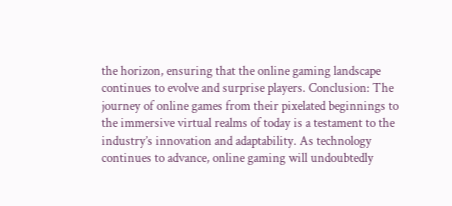the horizon, ensuring that the online gaming landscape continues to evolve and surprise players. Conclusion: The journey of online games from their pixelated beginnings to the immersive virtual realms of today is a testament to the industry’s innovation and adaptability. As technology continues to advance, online gaming will undoubtedly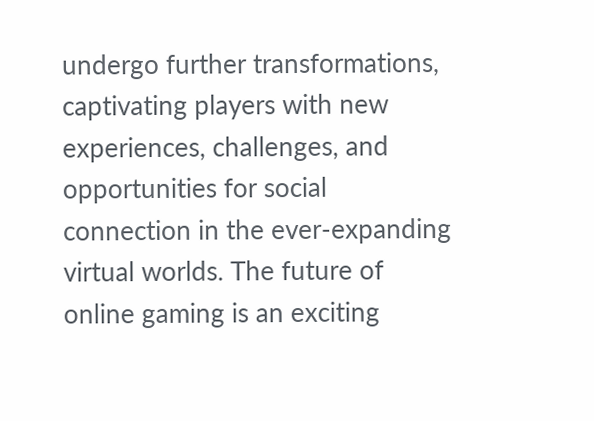undergo further transformations, captivating players with new experiences, challenges, and opportunities for social connection in the ever-expanding virtual worlds. The future of online gaming is an exciting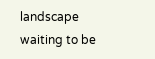landscape waiting to be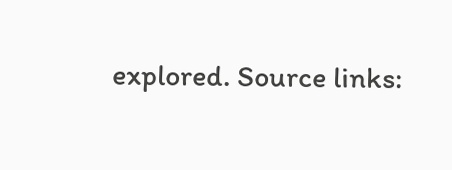explored. Source links: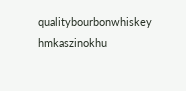qualitybourbonwhiskey hmkaszinokhu